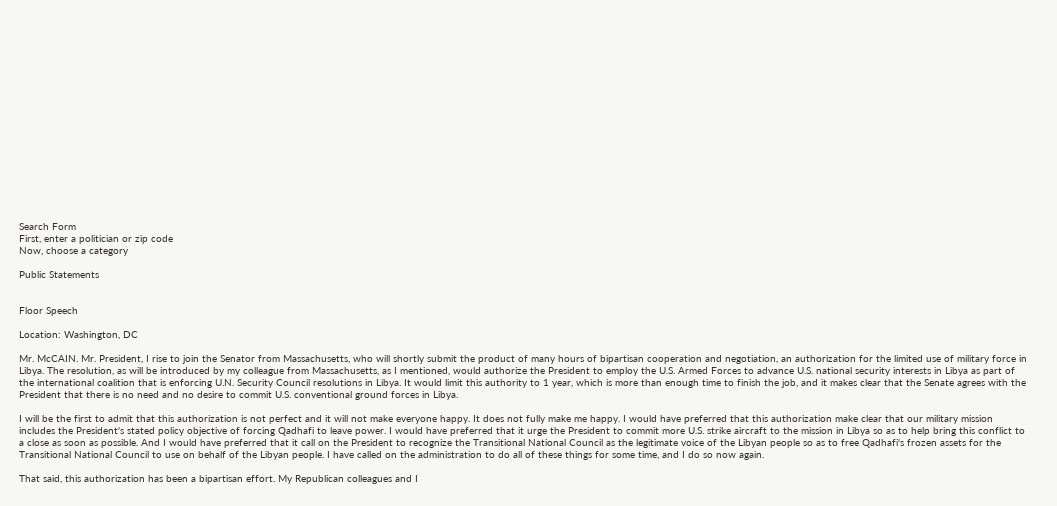Search Form
First, enter a politician or zip code
Now, choose a category

Public Statements


Floor Speech

Location: Washington, DC

Mr. McCAIN. Mr. President, I rise to join the Senator from Massachusetts, who will shortly submit the product of many hours of bipartisan cooperation and negotiation, an authorization for the limited use of military force in Libya. The resolution, as will be introduced by my colleague from Massachusetts, as I mentioned, would authorize the President to employ the U.S. Armed Forces to advance U.S. national security interests in Libya as part of the international coalition that is enforcing U.N. Security Council resolutions in Libya. It would limit this authority to 1 year, which is more than enough time to finish the job, and it makes clear that the Senate agrees with the President that there is no need and no desire to commit U.S. conventional ground forces in Libya.

I will be the first to admit that this authorization is not perfect and it will not make everyone happy. It does not fully make me happy. I would have preferred that this authorization make clear that our military mission includes the President's stated policy objective of forcing Qadhafi to leave power. I would have preferred that it urge the President to commit more U.S. strike aircraft to the mission in Libya so as to help bring this conflict to a close as soon as possible. And I would have preferred that it call on the President to recognize the Transitional National Council as the legitimate voice of the Libyan people so as to free Qadhafi's frozen assets for the Transitional National Council to use on behalf of the Libyan people. I have called on the administration to do all of these things for some time, and I do so now again.

That said, this authorization has been a bipartisan effort. My Republican colleagues and I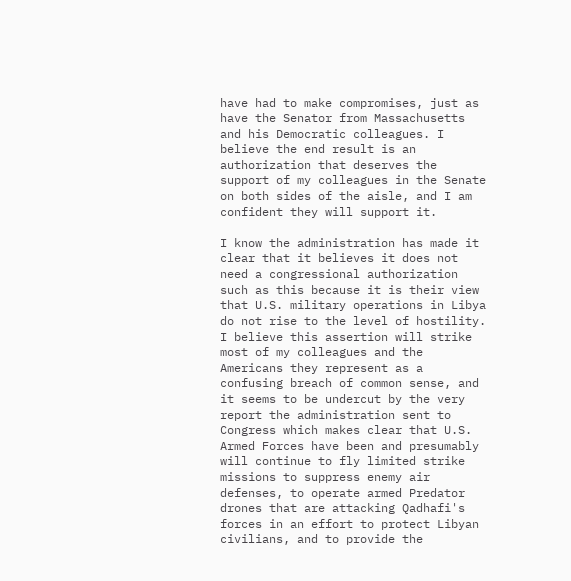have had to make compromises, just as have the Senator from Massachusetts and his Democratic colleagues. I believe the end result is an authorization that deserves the support of my colleagues in the Senate on both sides of the aisle, and I am confident they will support it.

I know the administration has made it clear that it believes it does not need a congressional authorization such as this because it is their view that U.S. military operations in Libya do not rise to the level of hostility. I believe this assertion will strike most of my colleagues and the Americans they represent as a confusing breach of common sense, and it seems to be undercut by the very report the administration sent to Congress which makes clear that U.S. Armed Forces have been and presumably will continue to fly limited strike missions to suppress enemy air defenses, to operate armed Predator drones that are attacking Qadhafi's forces in an effort to protect Libyan civilians, and to provide the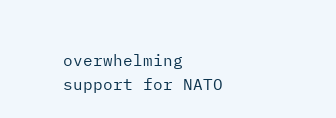overwhelming support for NATO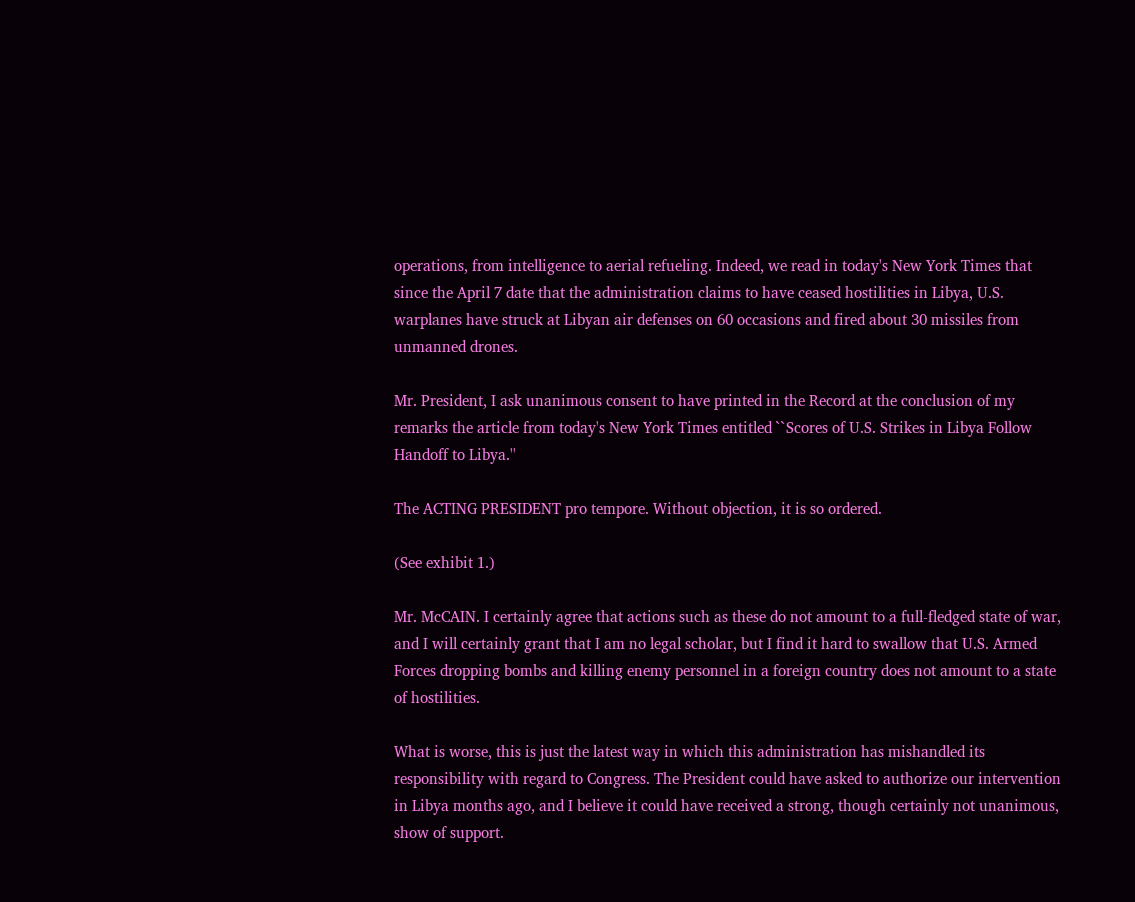operations, from intelligence to aerial refueling. Indeed, we read in today's New York Times that since the April 7 date that the administration claims to have ceased hostilities in Libya, U.S. warplanes have struck at Libyan air defenses on 60 occasions and fired about 30 missiles from unmanned drones.

Mr. President, I ask unanimous consent to have printed in the Record at the conclusion of my remarks the article from today's New York Times entitled ``Scores of U.S. Strikes in Libya Follow Handoff to Libya.''

The ACTING PRESIDENT pro tempore. Without objection, it is so ordered.

(See exhibit 1.)

Mr. McCAIN. I certainly agree that actions such as these do not amount to a full-fledged state of war, and I will certainly grant that I am no legal scholar, but I find it hard to swallow that U.S. Armed Forces dropping bombs and killing enemy personnel in a foreign country does not amount to a state of hostilities.

What is worse, this is just the latest way in which this administration has mishandled its responsibility with regard to Congress. The President could have asked to authorize our intervention in Libya months ago, and I believe it could have received a strong, though certainly not unanimous, show of support.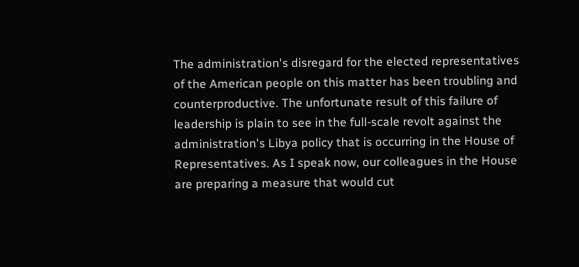The administration's disregard for the elected representatives of the American people on this matter has been troubling and counterproductive. The unfortunate result of this failure of leadership is plain to see in the full-scale revolt against the administration's Libya policy that is occurring in the House of Representatives. As I speak now, our colleagues in the House are preparing a measure that would cut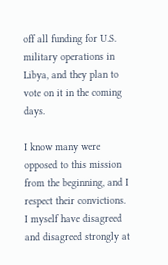off all funding for U.S. military operations in Libya, and they plan to vote on it in the coming days.

I know many were opposed to this mission from the beginning, and I respect their convictions. I myself have disagreed and disagreed strongly at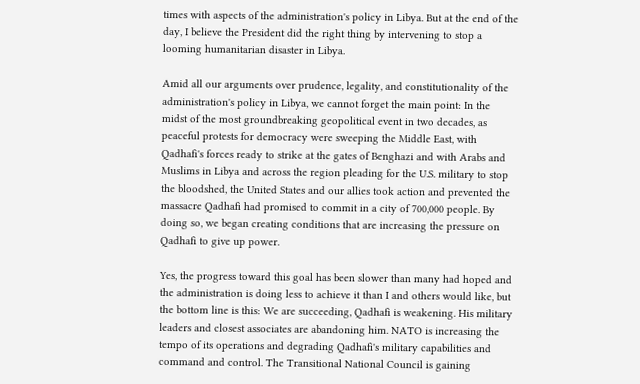times with aspects of the administration's policy in Libya. But at the end of the day, I believe the President did the right thing by intervening to stop a looming humanitarian disaster in Libya.

Amid all our arguments over prudence, legality, and constitutionality of the administration's policy in Libya, we cannot forget the main point: In the midst of the most groundbreaking geopolitical event in two decades, as peaceful protests for democracy were sweeping the Middle East, with Qadhafi's forces ready to strike at the gates of Benghazi and with Arabs and Muslims in Libya and across the region pleading for the U.S. military to stop the bloodshed, the United States and our allies took action and prevented the massacre Qadhafi had promised to commit in a city of 700,000 people. By doing so, we began creating conditions that are increasing the pressure on Qadhafi to give up power.

Yes, the progress toward this goal has been slower than many had hoped and the administration is doing less to achieve it than I and others would like, but the bottom line is this: We are succeeding, Qadhafi is weakening. His military leaders and closest associates are abandoning him. NATO is increasing the tempo of its operations and degrading Qadhafi's military capabilities and command and control. The Transitional National Council is gaining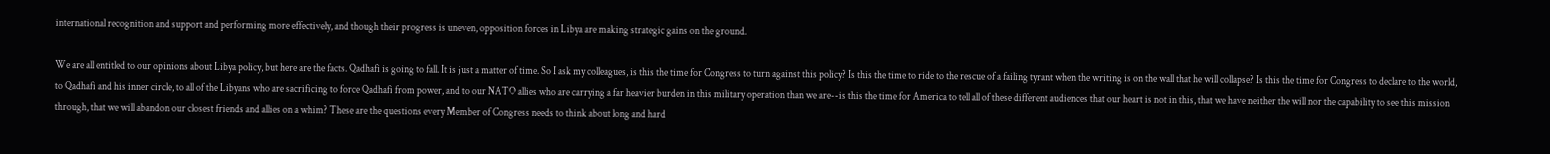international recognition and support and performing more effectively, and though their progress is uneven, opposition forces in Libya are making strategic gains on the ground.

We are all entitled to our opinions about Libya policy, but here are the facts. Qadhafi is going to fall. It is just a matter of time. So I ask my colleagues, is this the time for Congress to turn against this policy? Is this the time to ride to the rescue of a failing tyrant when the writing is on the wall that he will collapse? Is this the time for Congress to declare to the world, to Qadhafi and his inner circle, to all of the Libyans who are sacrificing to force Qadhafi from power, and to our NATO allies who are carrying a far heavier burden in this military operation than we are--is this the time for America to tell all of these different audiences that our heart is not in this, that we have neither the will nor the capability to see this mission through, that we will abandon our closest friends and allies on a whim? These are the questions every Member of Congress needs to think about long and hard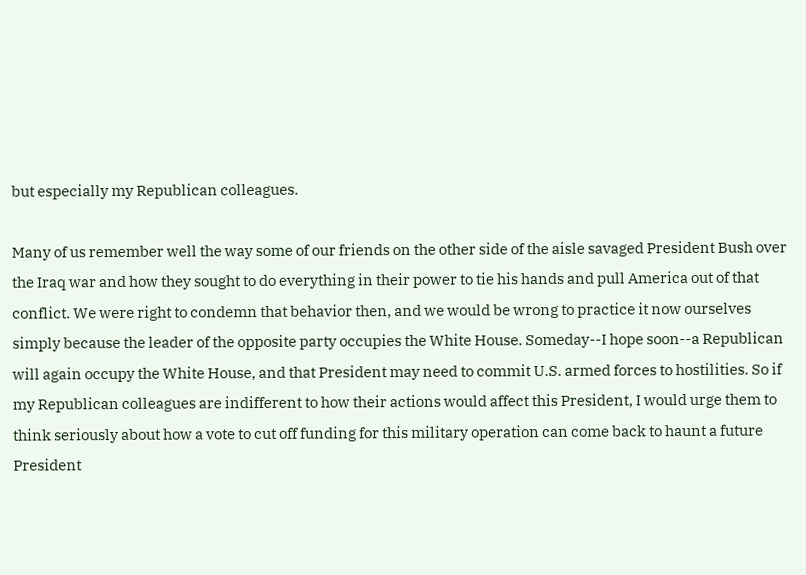but especially my Republican colleagues.

Many of us remember well the way some of our friends on the other side of the aisle savaged President Bush over the Iraq war and how they sought to do everything in their power to tie his hands and pull America out of that conflict. We were right to condemn that behavior then, and we would be wrong to practice it now ourselves simply because the leader of the opposite party occupies the White House. Someday--I hope soon--a Republican will again occupy the White House, and that President may need to commit U.S. armed forces to hostilities. So if my Republican colleagues are indifferent to how their actions would affect this President, I would urge them to think seriously about how a vote to cut off funding for this military operation can come back to haunt a future President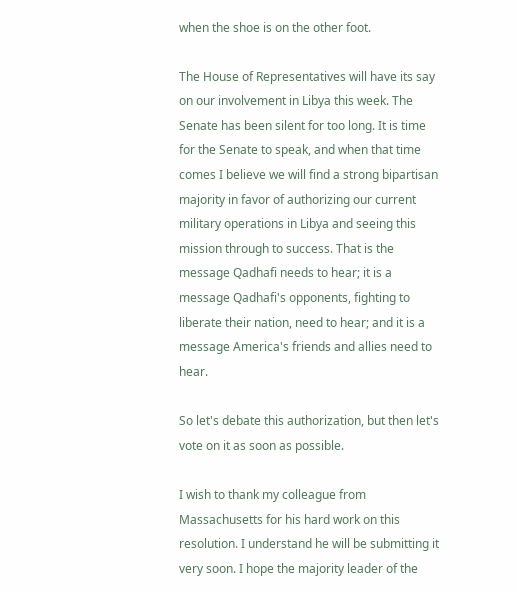when the shoe is on the other foot.

The House of Representatives will have its say on our involvement in Libya this week. The Senate has been silent for too long. It is time for the Senate to speak, and when that time comes I believe we will find a strong bipartisan majority in favor of authorizing our current military operations in Libya and seeing this mission through to success. That is the message Qadhafi needs to hear; it is a message Qadhafi's opponents, fighting to liberate their nation, need to hear; and it is a message America's friends and allies need to hear.

So let's debate this authorization, but then let's vote on it as soon as possible.

I wish to thank my colleague from Massachusetts for his hard work on this resolution. I understand he will be submitting it very soon. I hope the majority leader of the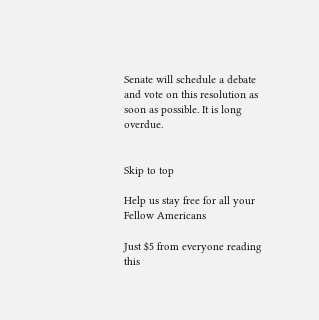Senate will schedule a debate and vote on this resolution as soon as possible. It is long overdue.


Skip to top

Help us stay free for all your Fellow Americans

Just $5 from everyone reading this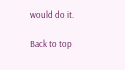would do it.

Back to top